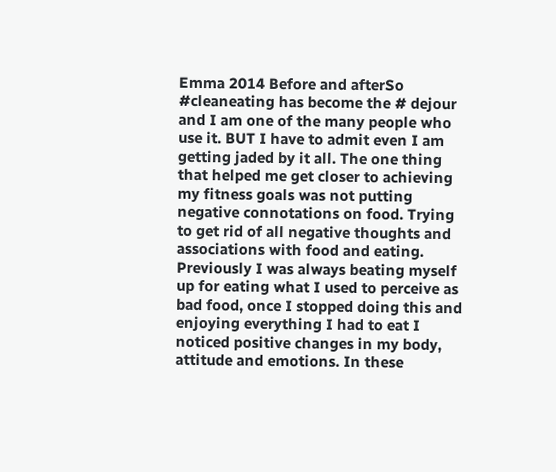Emma 2014 Before and afterSo #cleaneating has become the # dejour and I am one of the many people who use it. BUT I have to admit even I am getting jaded by it all. The one thing that helped me get closer to achieving my fitness goals was not putting negative connotations on food. Trying to get rid of all negative thoughts and associations with food and eating. Previously I was always beating myself up for eating what I used to perceive as bad food, once I stopped doing this and enjoying everything I had to eat I noticed positive changes in my body, attitude and emotions. In these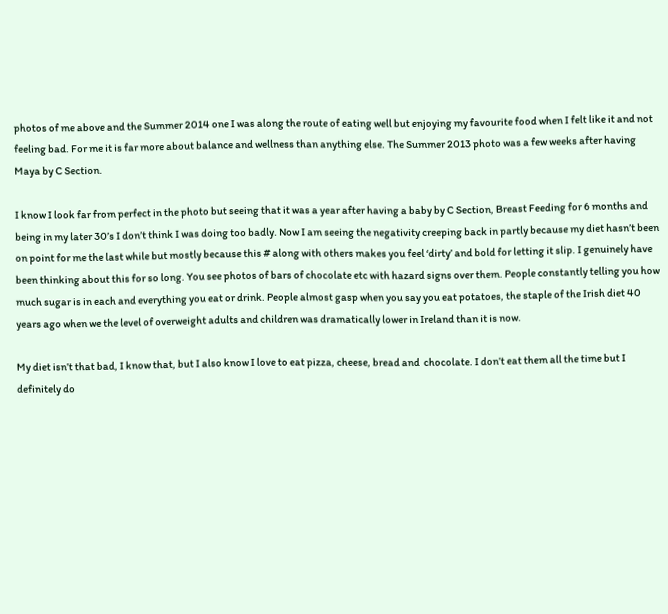photos of me above and the Summer 2014 one I was along the route of eating well but enjoying my favourite food when I felt like it and not feeling bad. For me it is far more about balance and wellness than anything else. The Summer 2013 photo was a few weeks after having Maya by C Section.

I know I look far from perfect in the photo but seeing that it was a year after having a baby by C Section, Breast Feeding for 6 months and being in my later 30’s I don’t think I was doing too badly. Now I am seeing the negativity creeping back in partly because my diet hasn’t been on point for me the last while but mostly because this # along with others makes you feel ‘dirty’ and bold for letting it slip. I genuinely have been thinking about this for so long. You see photos of bars of chocolate etc with hazard signs over them. People constantly telling you how much sugar is in each and everything you eat or drink. People almost gasp when you say you eat potatoes, the staple of the Irish diet 40 years ago when we the level of overweight adults and children was dramatically lower in Ireland than it is now.

My diet isn’t that bad, I know that, but I also know I love to eat pizza, cheese, bread and  chocolate. I don’t eat them all the time but I definitely do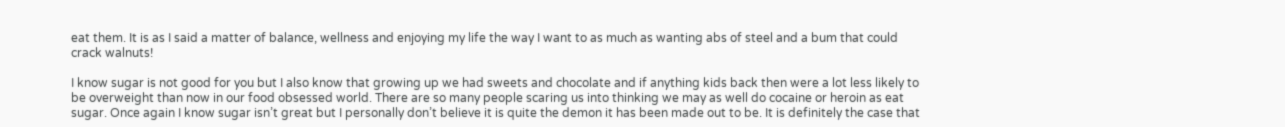eat them. It is as I said a matter of balance, wellness and enjoying my life the way I want to as much as wanting abs of steel and a bum that could crack walnuts!

I know sugar is not good for you but I also know that growing up we had sweets and chocolate and if anything kids back then were a lot less likely to be overweight than now in our food obsessed world. There are so many people scaring us into thinking we may as well do cocaine or heroin as eat sugar. Once again I know sugar isn’t great but I personally don’t believe it is quite the demon it has been made out to be. It is definitely the case that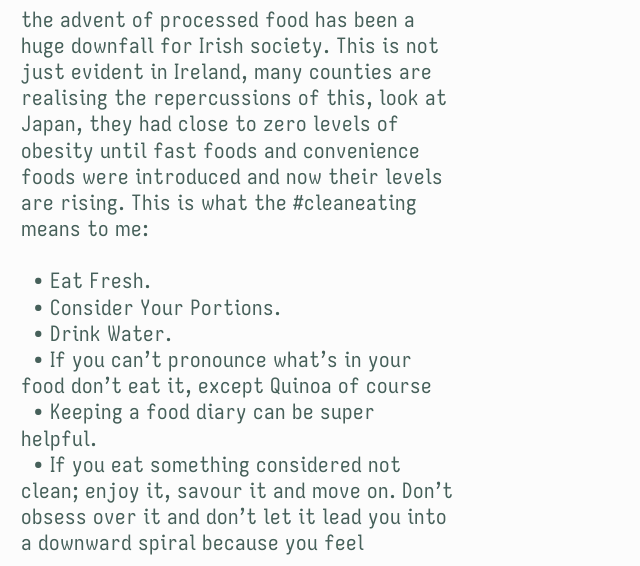the advent of processed food has been a huge downfall for Irish society. This is not just evident in Ireland, many counties are realising the repercussions of this, look at Japan, they had close to zero levels of obesity until fast foods and convenience foods were introduced and now their levels are rising. This is what the #cleaneating means to me:

  • Eat Fresh.
  • Consider Your Portions.
  • Drink Water.
  • If you can’t pronounce what’s in your food don’t eat it, except Quinoa of course
  • Keeping a food diary can be super helpful.
  • If you eat something considered not clean; enjoy it, savour it and move on. Don’t obsess over it and don’t let it lead you into a downward spiral because you feel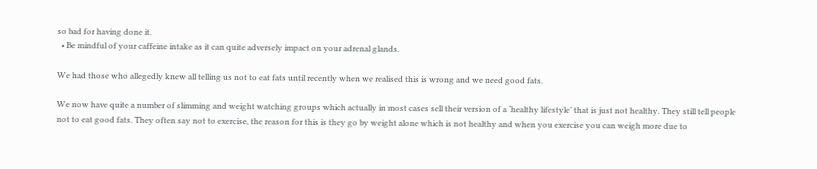so bad for having done it.
  • Be mindful of your caffeine intake as it can quite adversely impact on your adrenal glands.

We had those who allegedly knew all telling us not to eat fats until recently when we realised this is wrong and we need good fats.

We now have quite a number of slimming and weight watching groups which actually in most cases sell their version of a ‘healthy lifestyle’ that is just not healthy. They still tell people not to eat good fats. They often say not to exercise, the reason for this is they go by weight alone which is not healthy and when you exercise you can weigh more due to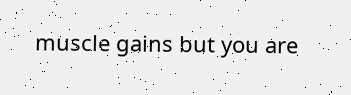muscle gains but you are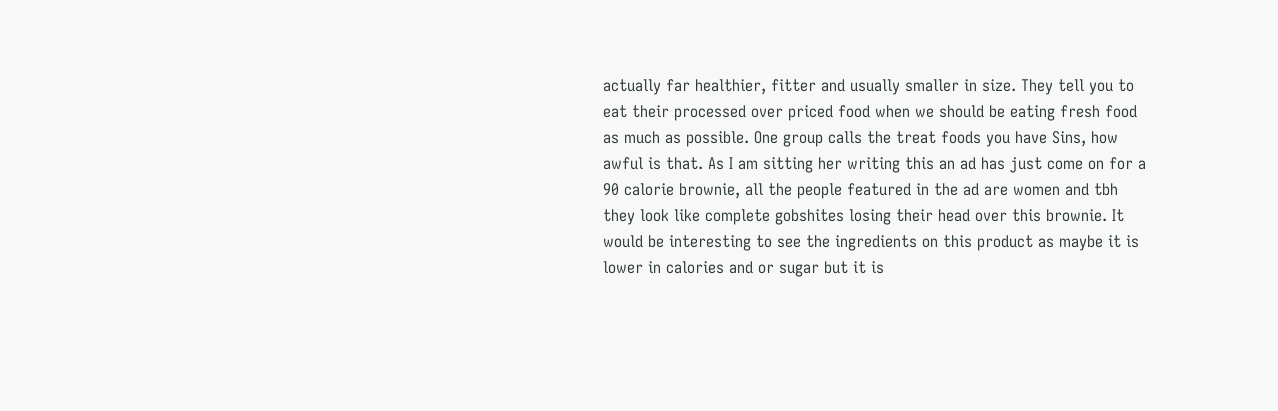actually far healthier, fitter and usually smaller in size. They tell you to eat their processed over priced food when we should be eating fresh food as much as possible. One group calls the treat foods you have Sins, how awful is that. As I am sitting her writing this an ad has just come on for a 90 calorie brownie, all the people featured in the ad are women and tbh they look like complete gobshites losing their head over this brownie. It would be interesting to see the ingredients on this product as maybe it is lower in calories and or sugar but it is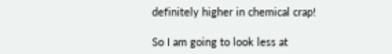definitely higher in chemical crap!

So I am going to look less at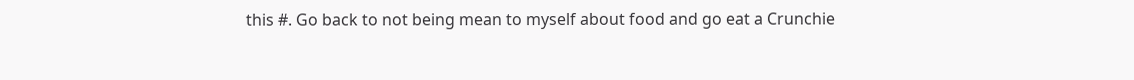this #. Go back to not being mean to myself about food and go eat a Crunchie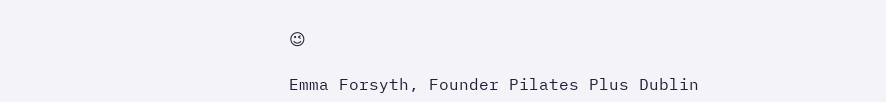😉

Emma Forsyth, Founder Pilates Plus Dublin